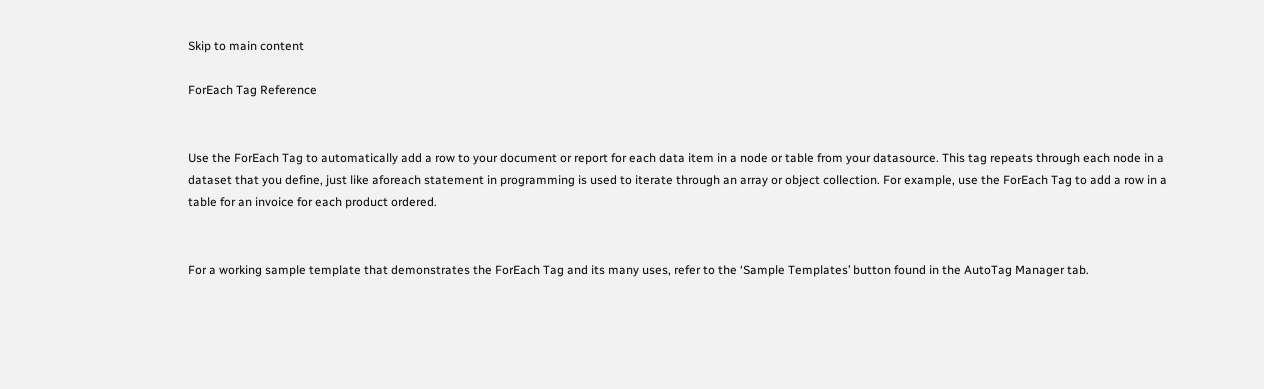Skip to main content

ForEach Tag Reference


Use the ForEach Tag to automatically add a row to your document or report for each data item in a node or table from your datasource. This tag repeats through each node in a dataset that you define, just like aforeach statement in programming is used to iterate through an array or object collection. For example, use the ForEach Tag to add a row in a table for an invoice for each product ordered.


For a working sample template that demonstrates the ForEach Tag and its many uses, refer to the ‘Sample Templates’ button found in the AutoTag Manager tab.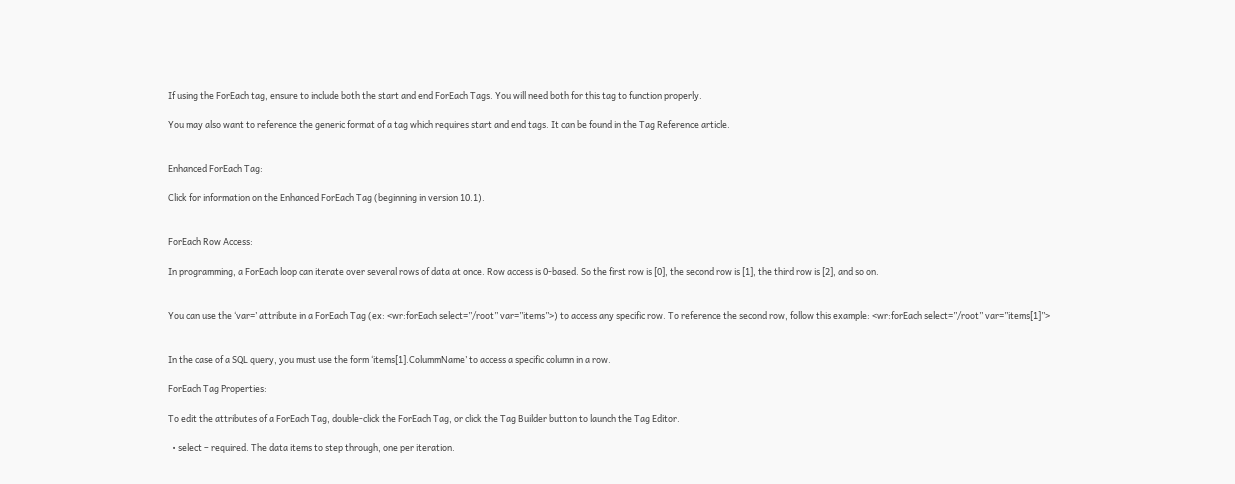If using the ForEach tag, ensure to include both the start and end ForEach Tags. You will need both for this tag to function properly.

You may also want to reference the generic format of a tag which requires start and end tags. It can be found in the Tag Reference article.


Enhanced ForEach Tag:

Click for information on the Enhanced ForEach Tag (beginning in version 10.1).


ForEach Row Access:

In programming, a ForEach loop can iterate over several rows of data at once. Row access is 0-based. So the first row is [0], the second row is [1], the third row is [2], and so on.


You can use the ‘var=’ attribute in a ForEach Tag (ex: <wr:forEach select=”/root” var=”items”>) to access any specific row. To reference the second row, follow this example: <wr:forEach select=”/root” var=”items[1]”>


In the case of a SQL query, you must use the form ‘items[1].ColummName’ to access a specific column in a row.

ForEach Tag Properties:

To edit the attributes of a ForEach Tag, double-click the ForEach Tag, or click the Tag Builder button to launch the Tag Editor.

  • select – required. The data items to step through, one per iteration.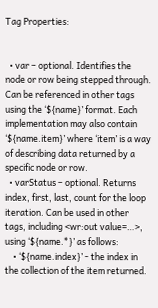Tag Properties:


  • var – optional. Identifies the node or row being stepped through. Can be referenced in other tags using the ‘${name}’ format. Each implementation may also contain ‘${name.item}’ where ‘item’ is a way of describing data returned by a specific node or row.
  • varStatus – optional. Returns index, first, last, count for the loop iteration. Can be used in other tags, including <wr:out value=…>, using ‘${name.*}’ as follows:
    • ‘${name.index}’ - the index in the collection of the item returned.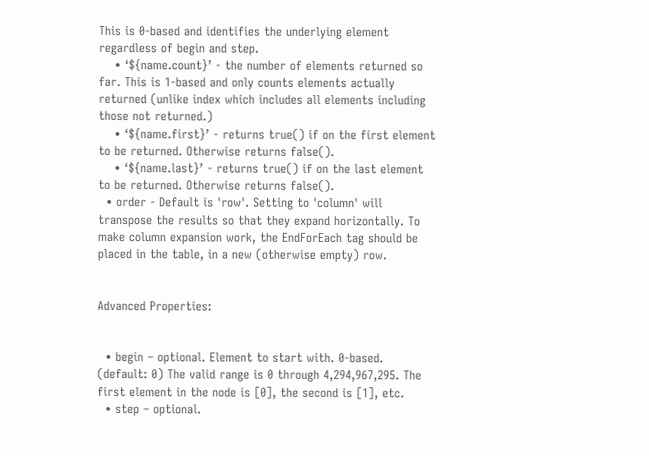This is 0-based and identifies the underlying element regardless of begin and step.
    • ‘${name.count}’ - the number of elements returned so far. This is 1-based and only counts elements actually returned (unlike index which includes all elements including those not returned.)
    • ‘${name.first}’ - returns true() if on the first element to be returned. Otherwise returns false().
    • ‘${name.last}’ - returns true() if on the last element to be returned. Otherwise returns false().
  • order - Default is 'row'. Setting to 'column' will transpose the results so that they expand horizontally. To make column expansion work, the EndForEach tag should be placed in the table, in a new (otherwise empty) row.


Advanced Properties:


  • begin – optional. Element to start with. 0-based. (default: 0) The valid range is 0 through 4,294,967,295. The first element in the node is [0], the second is [1], etc.
  • step – optional.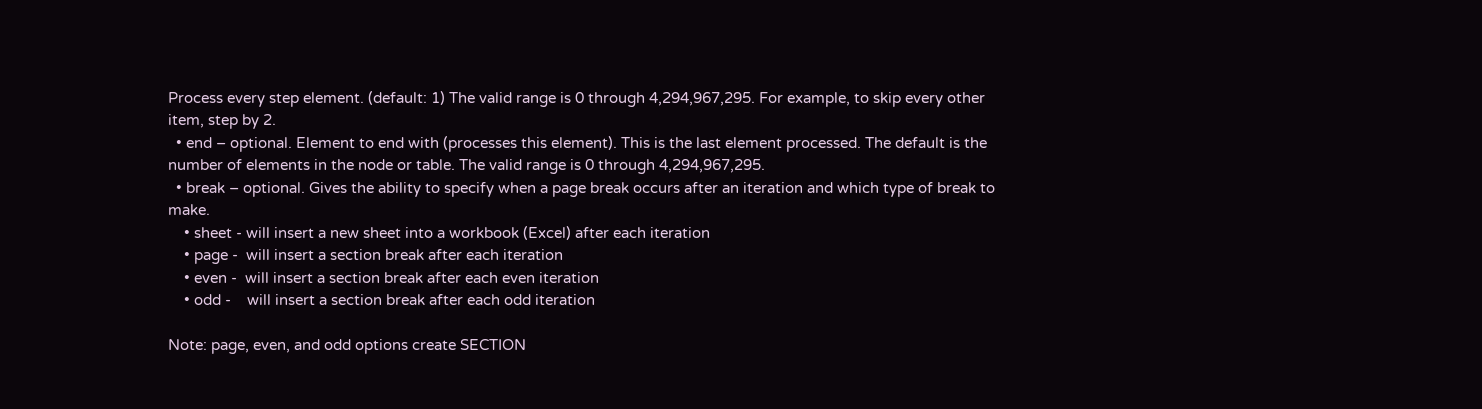Process every step element. (default: 1) The valid range is 0 through 4,294,967,295. For example, to skip every other item, step by 2.
  • end – optional. Element to end with (processes this element). This is the last element processed. The default is the number of elements in the node or table. The valid range is 0 through 4,294,967,295.
  • break – optional. Gives the ability to specify when a page break occurs after an iteration and which type of break to make.
    • sheet - will insert a new sheet into a workbook (Excel) after each iteration
    • page -  will insert a section break after each iteration
    • even -  will insert a section break after each even iteration
    • odd -    will insert a section break after each odd iteration

Note: page, even, and odd options create SECTION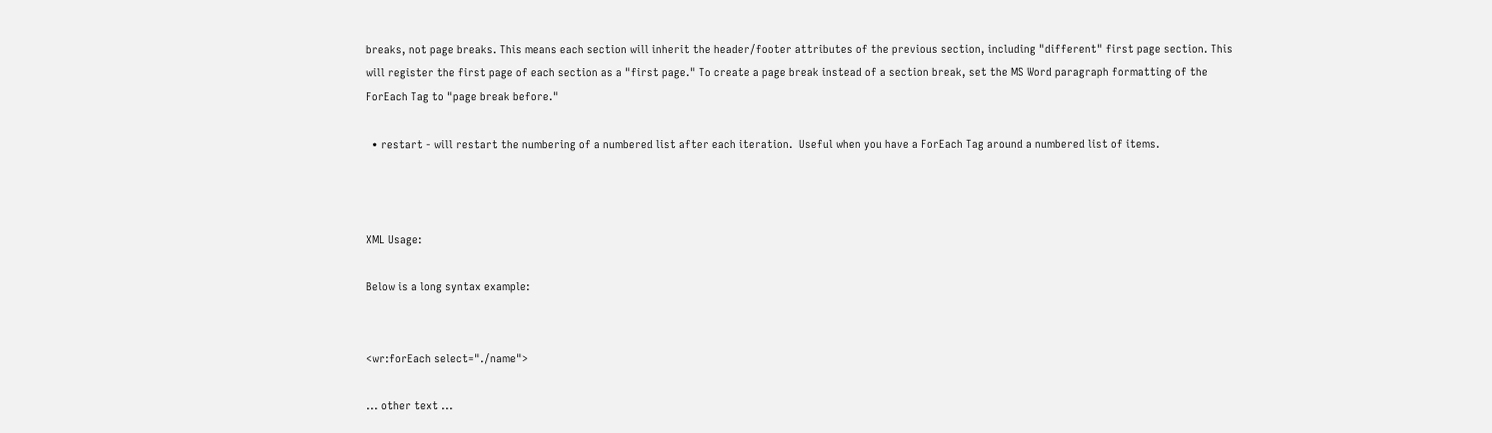breaks, not page breaks. This means each section will inherit the header/footer attributes of the previous section, including "different" first page section. This will register the first page of each section as a "first page." To create a page break instead of a section break, set the MS Word paragraph formatting of the ForEach Tag to "page break before."

  • restart - will restart the numbering of a numbered list after each iteration.  Useful when you have a ForEach Tag around a numbered list of items.



XML Usage:

Below is a long syntax example:


<wr:forEach select="./name">

... other text ...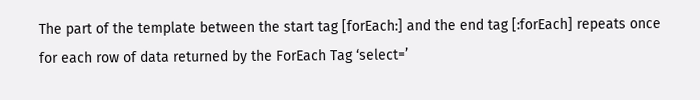The part of the template between the start tag [forEach:] and the end tag [:forEach] repeats once for each row of data returned by the ForEach Tag ‘select=’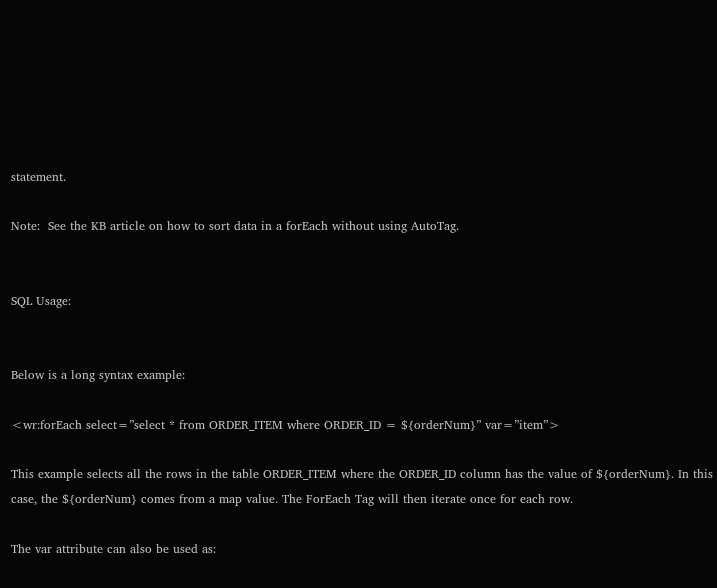statement.

Note:  See the KB article on how to sort data in a forEach without using AutoTag.


SQL Usage:


Below is a long syntax example:

<wr:forEach select=”select * from ORDER_ITEM where ORDER_ID = ${orderNum}” var=”item”>

This example selects all the rows in the table ORDER_ITEM where the ORDER_ID column has the value of ${orderNum}. In this case, the ${orderNum} comes from a map value. The ForEach Tag will then iterate once for each row.

The var attribute can also be used as: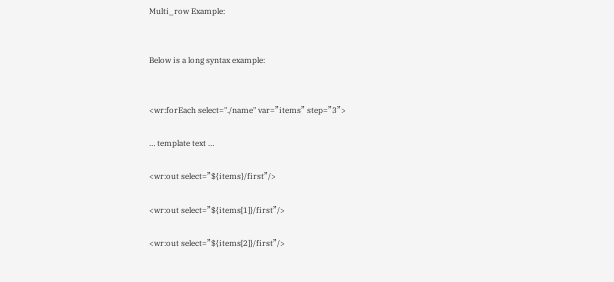Multi_row Example:


Below is a long syntax example:


<wr:forEach select="./name" var=”items” step=”3”>

… template text …

<wr:out select=”${items}/first”/>

<wr:out select=”${items[1]}/first”/>

<wr:out select=”${items[2]}/first”/>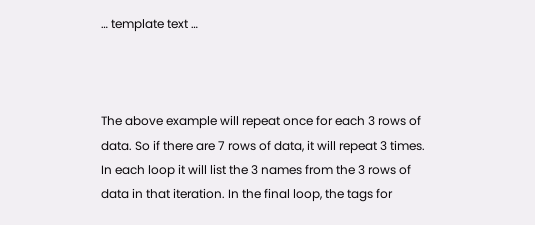… template text …



The above example will repeat once for each 3 rows of data. So if there are 7 rows of data, it will repeat 3 times. In each loop it will list the 3 names from the 3 rows of data in that iteration. In the final loop, the tags for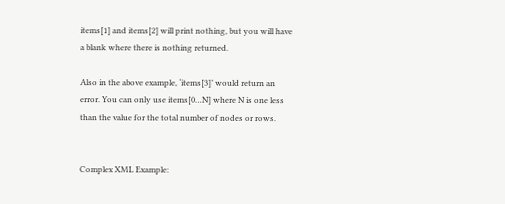items[1] and items[2] will print nothing, but you will have a blank where there is nothing returned.

Also in the above example, ‘items[3]’ would return an error. You can only use items[0…N] where N is one less than the value for the total number of nodes or rows.


Complex XML Example: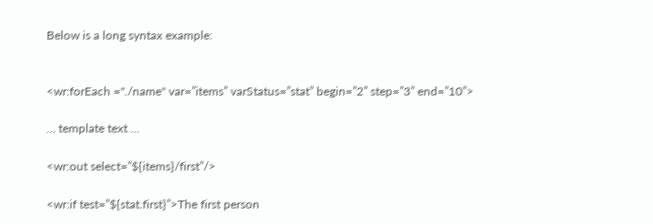Below is a long syntax example:


<wr:forEach ="./name" var=”items” varStatus=”stat” begin=”2” step=”3” end=”10”>

… template text …

<wr:out select=”${items}/first”/>

<wr:if test=”${stat.first}”>The first person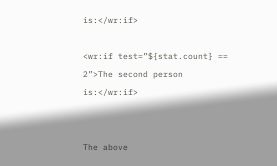is:</wr:if>

<wr:if test=”${stat.count} == 2”>The second person is:</wr:if>


The above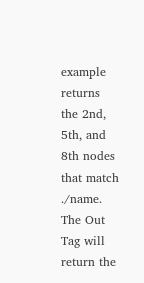example returns the 2nd, 5th, and 8th nodes that match ./name. The Out Tag will return the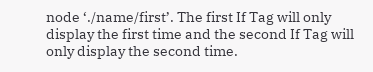node ‘./name/first’. The first If Tag will only display the first time and the second If Tag will only display the second time.